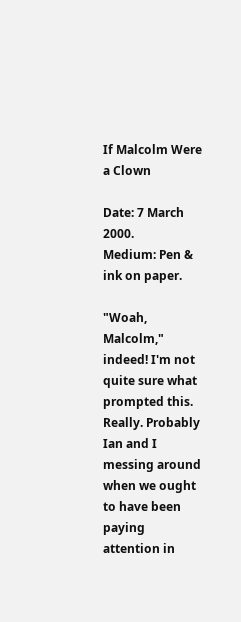If Malcolm Were a Clown

Date: 7 March 2000.
Medium: Pen & ink on paper.

"Woah, Malcolm," indeed! I'm not quite sure what prompted this. Really. Probably Ian and I messing around when we ought to have been paying attention in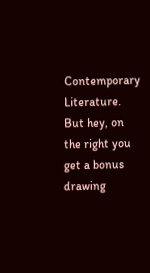Contemporary Literature. But hey, on the right you get a bonus drawing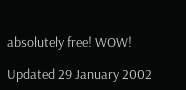absolutely free! WOW!

Updated 29 January 2002